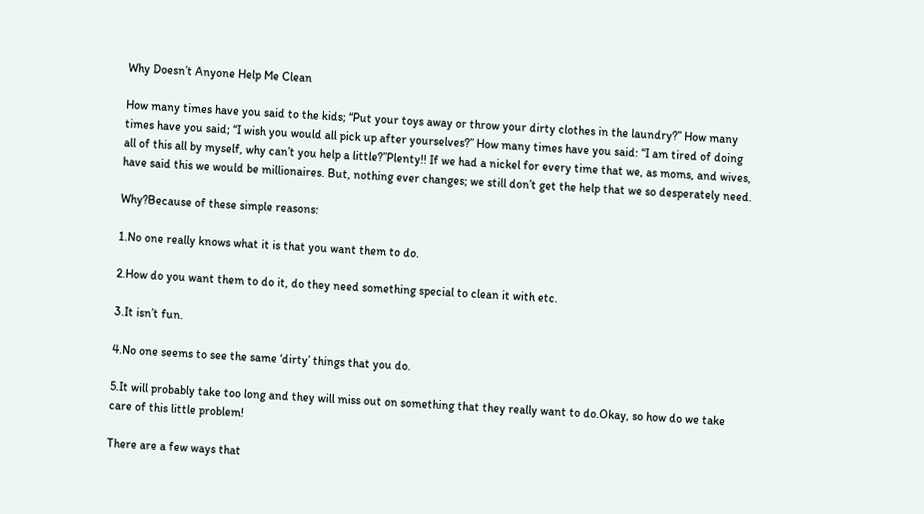Why Doesn’t Anyone Help Me Clean

How many times have you said to the kids; “Put your toys away or throw your dirty clothes in the laundry?” How many times have you said; “I wish you would all pick up after yourselves?” How many times have you said: “I am tired of doing all of this all by myself, why can’t you help a little?”Plenty!! If we had a nickel for every time that we, as moms, and wives, have said this we would be millionaires. But, nothing ever changes; we still don’t get the help that we so desperately need.

Why?Because of these simple reasons:

1.No one really knows what it is that you want them to do.

2.How do you want them to do it, do they need something special to clean it with etc.

3.It isn’t fun.

4.No one seems to see the same ‘dirty’ things that you do.

5.It will probably take too long and they will miss out on something that they really want to do.Okay, so how do we take care of this little problem!

There are a few ways that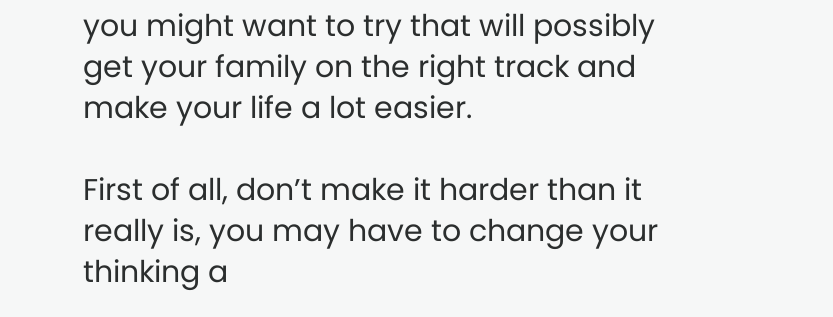you might want to try that will possibly get your family on the right track and make your life a lot easier.

First of all, don’t make it harder than it really is, you may have to change your thinking a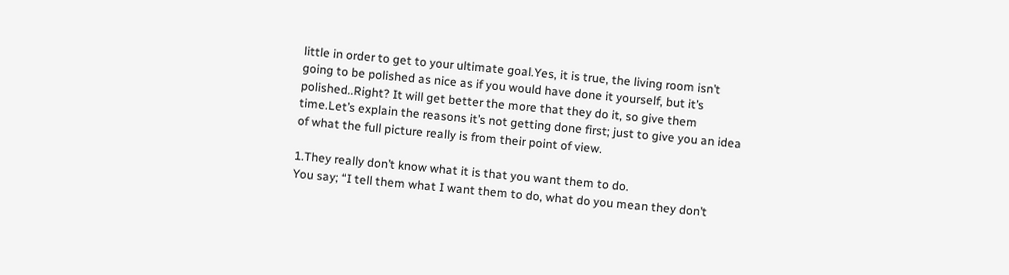little in order to get to your ultimate goal.Yes, it is true, the living room isn’t going to be polished as nice as if you would have done it yourself, but it’s polished..Right? It will get better the more that they do it, so give them time.Let’s explain the reasons it’s not getting done first; just to give you an idea of what the full picture really is from their point of view.

1.They really don’t know what it is that you want them to do.
You say; “I tell them what I want them to do, what do you mean they don’t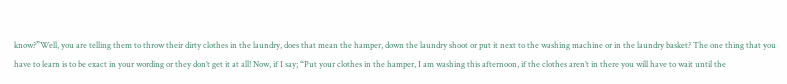know?”Well, you are telling them to throw their dirty clothes in the laundry, does that mean the hamper, down the laundry shoot or put it next to the washing machine or in the laundry basket? The one thing that you have to learn is to be exact in your wording or they don’t get it at all! Now, if I say; “Put your clothes in the hamper, I am washing this afternoon, if the clothes aren’t in there you will have to wait until the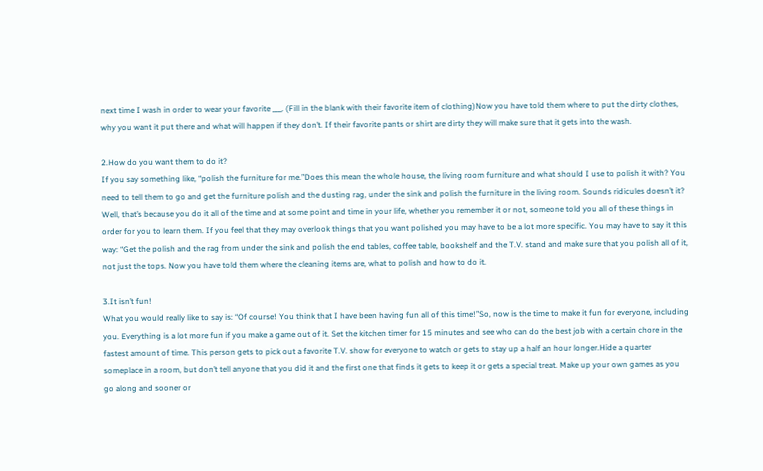next time I wash in order to wear your favorite ___. (Fill in the blank with their favorite item of clothing)Now you have told them where to put the dirty clothes, why you want it put there and what will happen if they don’t. If their favorite pants or shirt are dirty they will make sure that it gets into the wash.

2.How do you want them to do it?
If you say something like, “polish the furniture for me.”Does this mean the whole house, the living room furniture and what should I use to polish it with? You need to tell them to go and get the furniture polish and the dusting rag, under the sink and polish the furniture in the living room. Sounds ridicules doesn’t it? Well, that’s because you do it all of the time and at some point and time in your life, whether you remember it or not, someone told you all of these things in order for you to learn them. If you feel that they may overlook things that you want polished you may have to be a lot more specific. You may have to say it this way: “Get the polish and the rag from under the sink and polish the end tables, coffee table, bookshelf and the T.V. stand and make sure that you polish all of it, not just the tops. Now you have told them where the cleaning items are, what to polish and how to do it.

3.It isn’t fun!
What you would really like to say is: “Of course! You think that I have been having fun all of this time!”So, now is the time to make it fun for everyone, including you. Everything is a lot more fun if you make a game out of it. Set the kitchen timer for 15 minutes and see who can do the best job with a certain chore in the fastest amount of time. This person gets to pick out a favorite T.V. show for everyone to watch or gets to stay up a half an hour longer.Hide a quarter someplace in a room, but don’t tell anyone that you did it and the first one that finds it gets to keep it or gets a special treat. Make up your own games as you go along and sooner or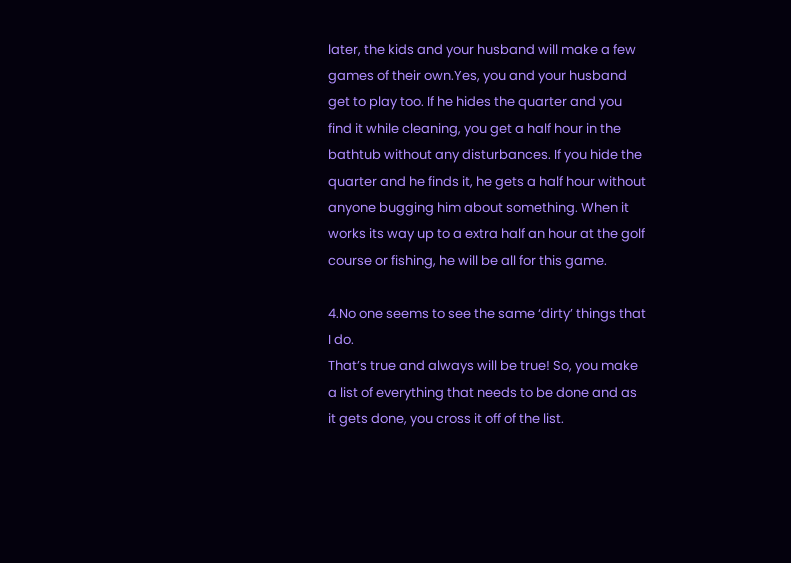later, the kids and your husband will make a few games of their own.Yes, you and your husband get to play too. If he hides the quarter and you find it while cleaning, you get a half hour in the bathtub without any disturbances. If you hide the quarter and he finds it, he gets a half hour without anyone bugging him about something. When it works its way up to a extra half an hour at the golf course or fishing, he will be all for this game.

4.No one seems to see the same ‘dirty’ things that I do.
That’s true and always will be true! So, you make a list of everything that needs to be done and as it gets done, you cross it off of the list.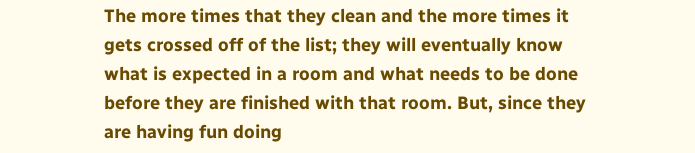The more times that they clean and the more times it gets crossed off of the list; they will eventually know what is expected in a room and what needs to be done before they are finished with that room. But, since they are having fun doing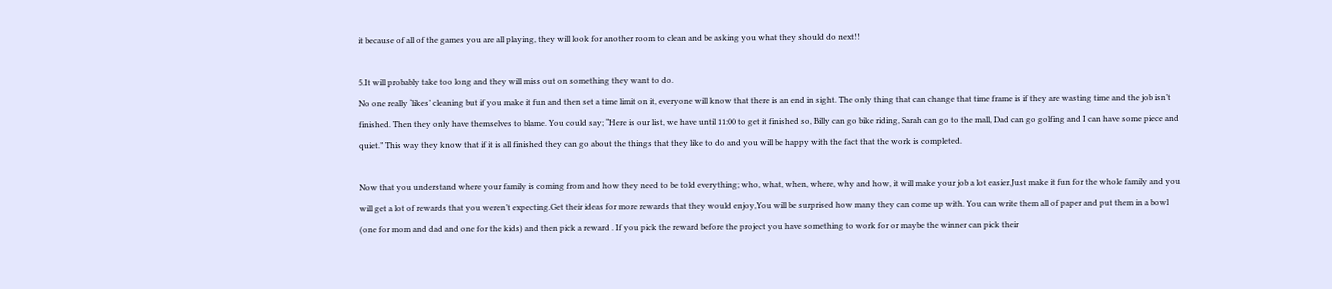it because of all of the games you are all playing, they will look for another room to clean and be asking you what they should do next!!

5.It will probably take too long and they will miss out on something they want to do.
No one really ‘likes’ cleaning but if you make it fun and then set a time limit on it, everyone will know that there is an end in sight. The only thing that can change that time frame is if they are wasting time and the job isn’t finished. Then they only have themselves to blame. You could say; “Here is our list, we have until 11:00 to get it finished so, Billy can go bike riding, Sarah can go to the mall, Dad can go golfing and I can have some piece and quiet.” This way they know that if it is all finished they can go about the things that they like to do and you will be happy with the fact that the work is completed.

Now that you understand where your family is coming from and how they need to be told everything; who, what, when, where, why and how, it will make your job a lot easier.Just make it fun for the whole family and you will get a lot of rewards that you weren’t expecting.Get their ideas for more rewards that they would enjoy,You will be surprised how many they can come up with. You can write them all of paper and put them in a bowl (one for mom and dad and one for the kids) and then pick a reward . If you pick the reward before the project you have something to work for or maybe the winner can pick their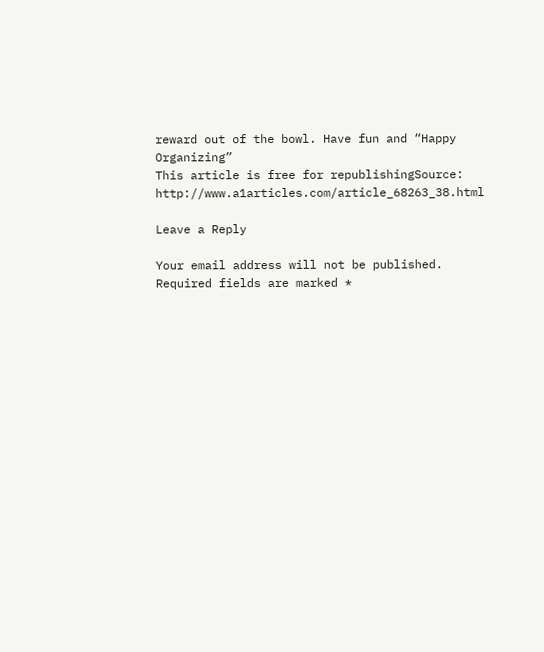reward out of the bowl. Have fun and “Happy Organizing”
This article is free for republishingSource: http://www.a1articles.com/article_68263_38.html

Leave a Reply

Your email address will not be published. Required fields are marked *